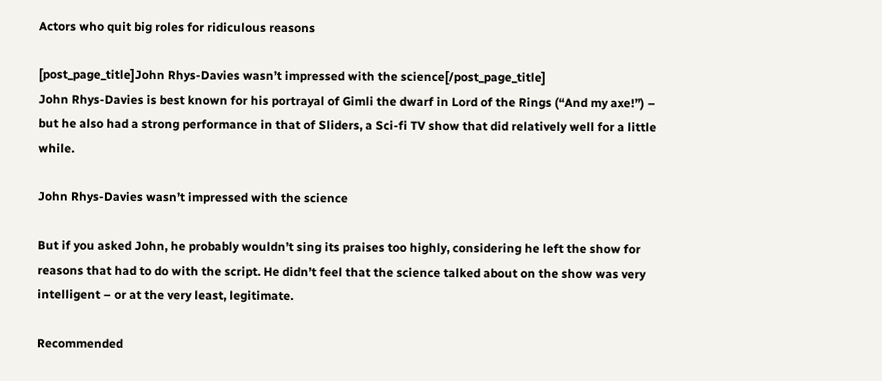Actors who quit big roles for ridiculous reasons

[post_page_title]John Rhys-Davies wasn’t impressed with the science[/post_page_title]
John Rhys-Davies is best known for his portrayal of Gimli the dwarf in Lord of the Rings (“And my axe!”) – but he also had a strong performance in that of Sliders, a Sci-fi TV show that did relatively well for a little while.

John Rhys-Davies wasn’t impressed with the science

But if you asked John, he probably wouldn’t sing its praises too highly, considering he left the show for reasons that had to do with the script. He didn’t feel that the science talked about on the show was very intelligent – or at the very least, legitimate.

Recommended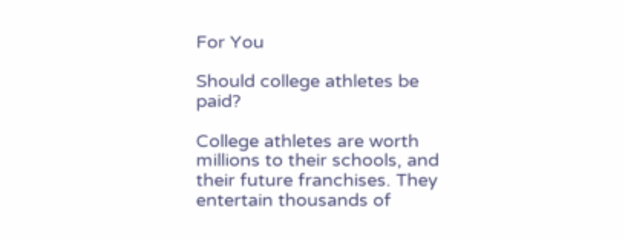For You

Should college athletes be paid?

College athletes are worth millions to their schools, and their future franchises. They entertain thousands of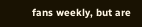fans weekly, but are